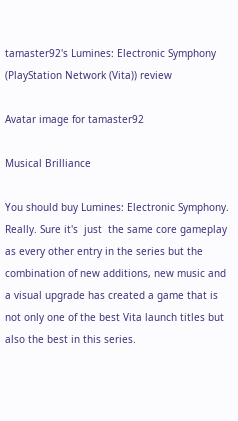tamaster92's Lumines: Electronic Symphony (PlayStation Network (Vita)) review

Avatar image for tamaster92

Musical Brilliance

You should buy Lumines: Electronic Symphony. Really. Sure it's  just  the same core gameplay as every other entry in the series but the combination of new additions, new music and a visual upgrade has created a game that is not only one of the best Vita launch titles but also the best in this series.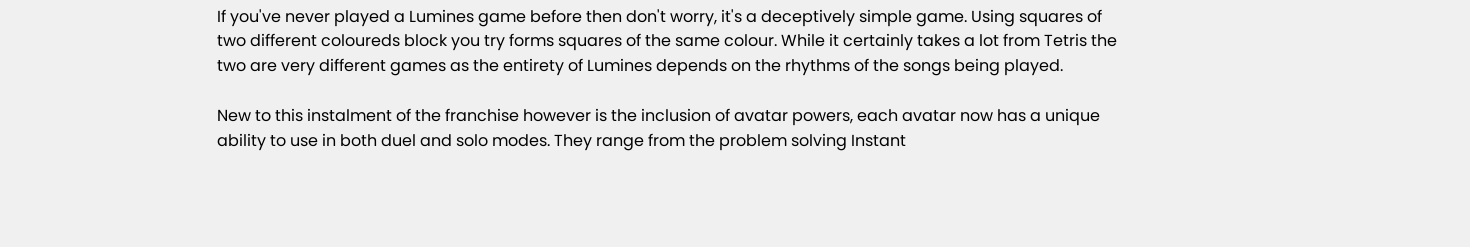If you've never played a Lumines game before then don't worry, it's a deceptively simple game. Using squares of two different coloureds block you try forms squares of the same colour. While it certainly takes a lot from Tetris the two are very different games as the entirety of Lumines depends on the rhythms of the songs being played.

New to this instalment of the franchise however is the inclusion of avatar powers, each avatar now has a unique ability to use in both duel and solo modes. They range from the problem solving Instant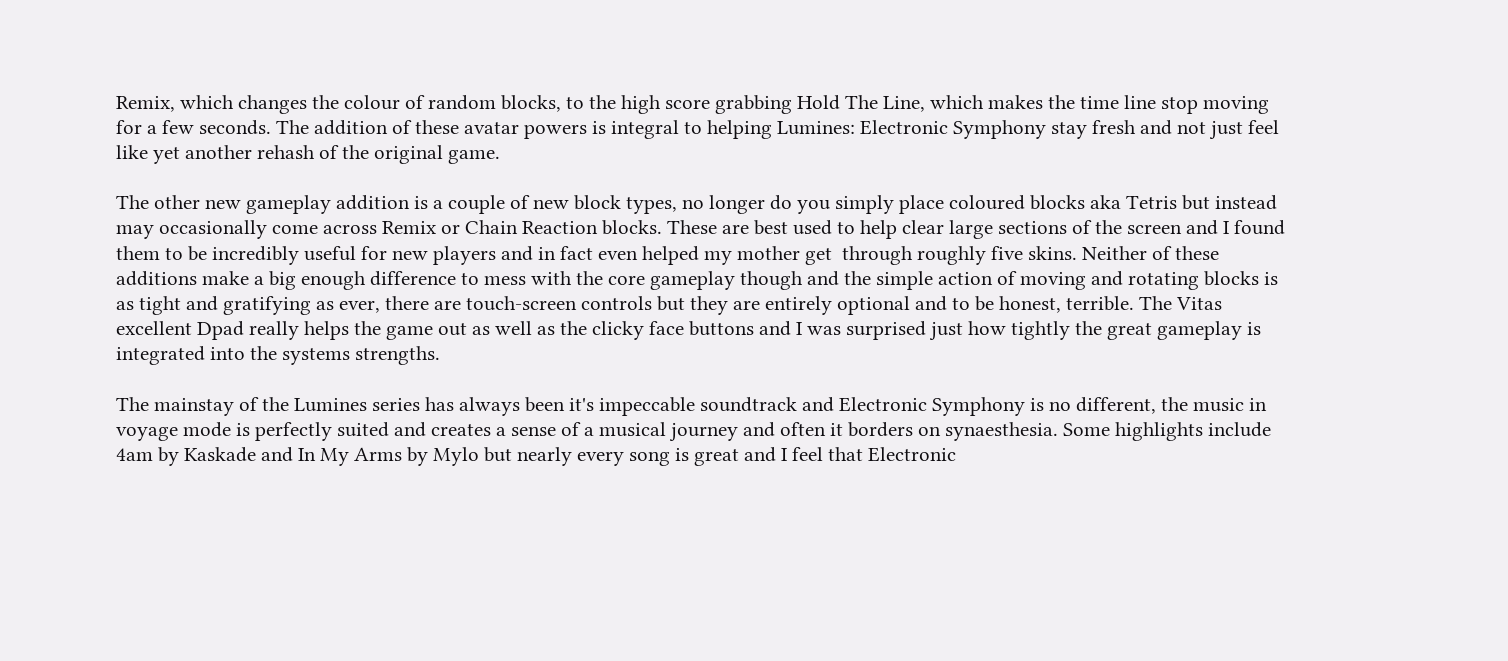Remix, which changes the colour of random blocks, to the high score grabbing Hold The Line, which makes the time line stop moving for a few seconds. The addition of these avatar powers is integral to helping Lumines: Electronic Symphony stay fresh and not just feel like yet another rehash of the original game.

The other new gameplay addition is a couple of new block types, no longer do you simply place coloured blocks aka Tetris but instead may occasionally come across Remix or Chain Reaction blocks. These are best used to help clear large sections of the screen and I found them to be incredibly useful for new players and in fact even helped my mother get  through roughly five skins. Neither of these additions make a big enough difference to mess with the core gameplay though and the simple action of moving and rotating blocks is as tight and gratifying as ever, there are touch-screen controls but they are entirely optional and to be honest, terrible. The Vitas excellent Dpad really helps the game out as well as the clicky face buttons and I was surprised just how tightly the great gameplay is integrated into the systems strengths.

The mainstay of the Lumines series has always been it's impeccable soundtrack and Electronic Symphony is no different, the music in voyage mode is perfectly suited and creates a sense of a musical journey and often it borders on synaesthesia. Some highlights include 4am by Kaskade and In My Arms by Mylo but nearly every song is great and I feel that Electronic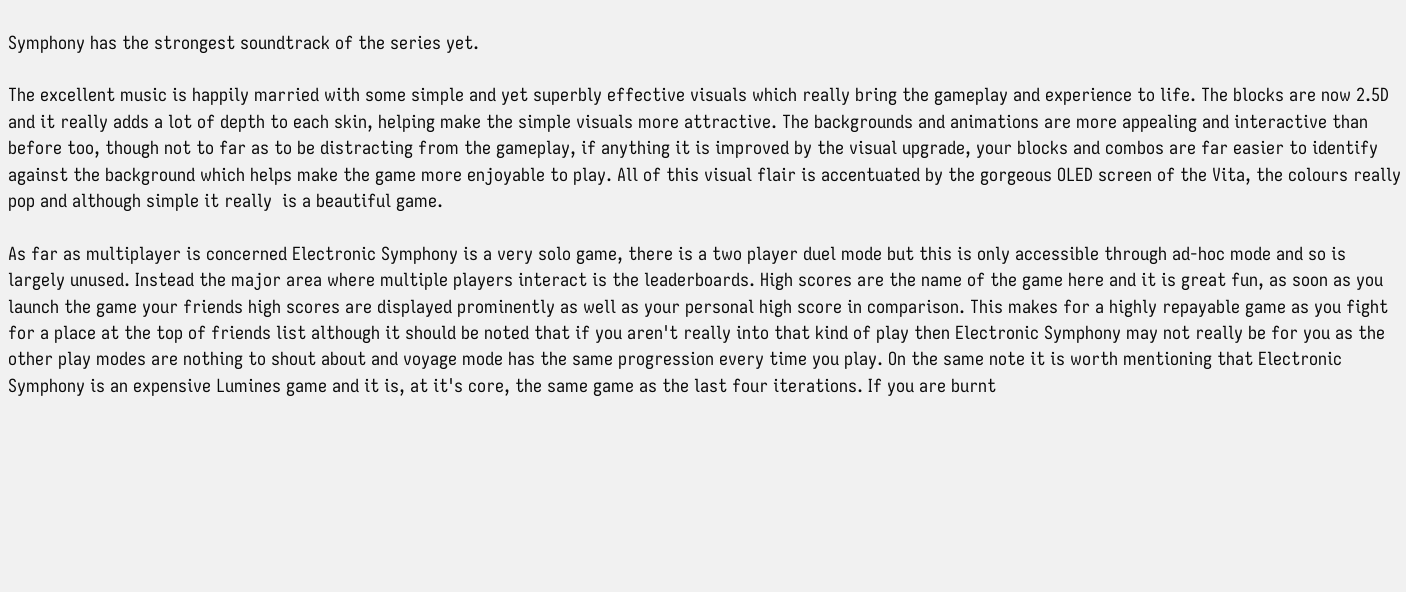Symphony has the strongest soundtrack of the series yet.

The excellent music is happily married with some simple and yet superbly effective visuals which really bring the gameplay and experience to life. The blocks are now 2.5D and it really adds a lot of depth to each skin, helping make the simple visuals more attractive. The backgrounds and animations are more appealing and interactive than before too, though not to far as to be distracting from the gameplay, if anything it is improved by the visual upgrade, your blocks and combos are far easier to identify against the background which helps make the game more enjoyable to play. All of this visual flair is accentuated by the gorgeous OLED screen of the Vita, the colours really pop and although simple it really  is a beautiful game.

As far as multiplayer is concerned Electronic Symphony is a very solo game, there is a two player duel mode but this is only accessible through ad-hoc mode and so is largely unused. Instead the major area where multiple players interact is the leaderboards. High scores are the name of the game here and it is great fun, as soon as you launch the game your friends high scores are displayed prominently as well as your personal high score in comparison. This makes for a highly repayable game as you fight for a place at the top of friends list although it should be noted that if you aren't really into that kind of play then Electronic Symphony may not really be for you as the other play modes are nothing to shout about and voyage mode has the same progression every time you play. On the same note it is worth mentioning that Electronic Symphony is an expensive Lumines game and it is, at it's core, the same game as the last four iterations. If you are burnt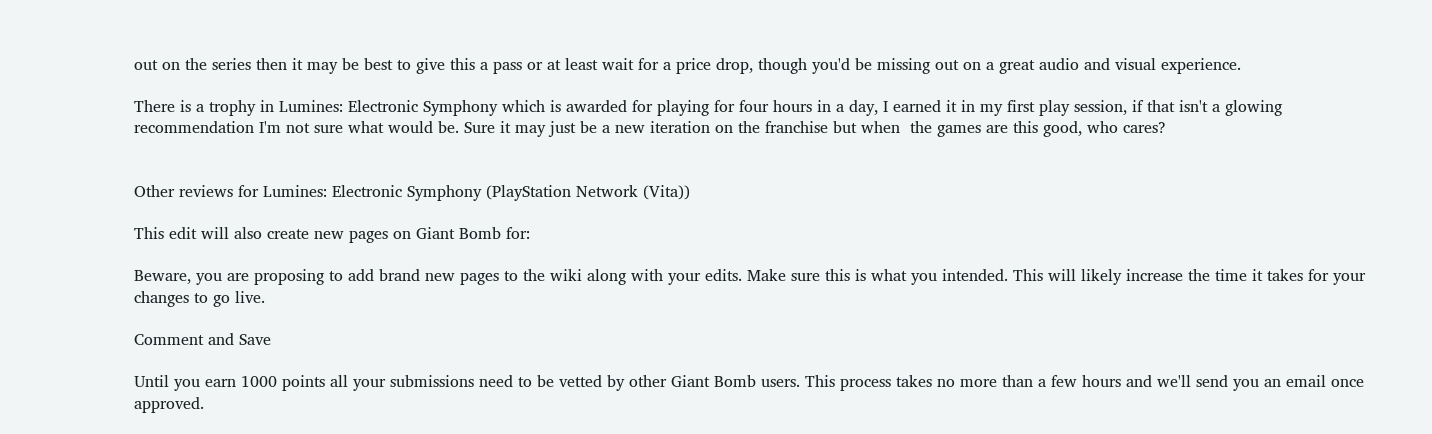out on the series then it may be best to give this a pass or at least wait for a price drop, though you'd be missing out on a great audio and visual experience.

There is a trophy in Lumines: Electronic Symphony which is awarded for playing for four hours in a day, I earned it in my first play session, if that isn't a glowing recommendation I'm not sure what would be. Sure it may just be a new iteration on the franchise but when  the games are this good, who cares?


Other reviews for Lumines: Electronic Symphony (PlayStation Network (Vita))

This edit will also create new pages on Giant Bomb for:

Beware, you are proposing to add brand new pages to the wiki along with your edits. Make sure this is what you intended. This will likely increase the time it takes for your changes to go live.

Comment and Save

Until you earn 1000 points all your submissions need to be vetted by other Giant Bomb users. This process takes no more than a few hours and we'll send you an email once approved.